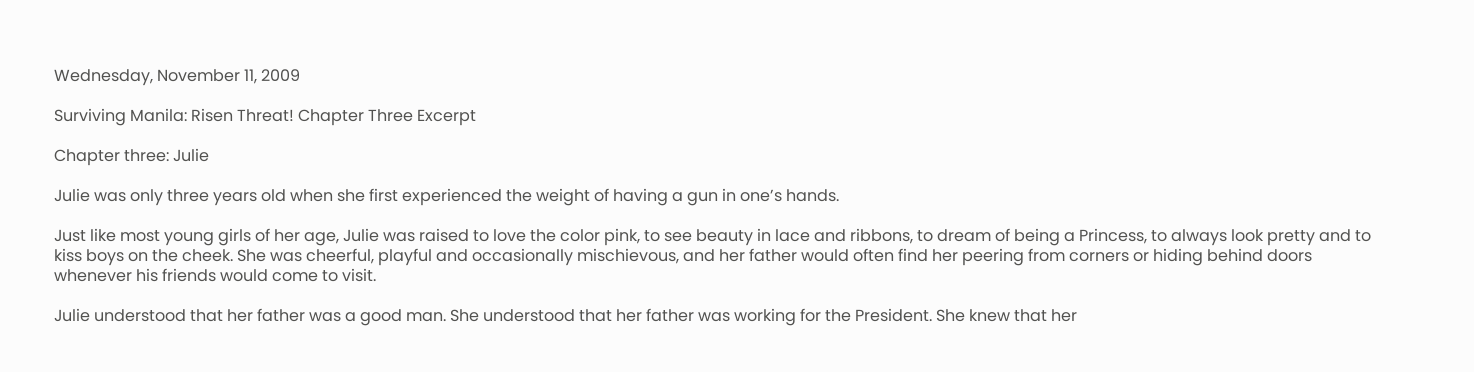Wednesday, November 11, 2009

Surviving Manila: Risen Threat! Chapter Three Excerpt

Chapter three: Julie

Julie was only three years old when she first experienced the weight of having a gun in one’s hands.

Just like most young girls of her age, Julie was raised to love the color pink, to see beauty in lace and ribbons, to dream of being a Princess, to always look pretty and to kiss boys on the cheek. She was cheerful, playful and occasionally mischievous, and her father would often find her peering from corners or hiding behind doors whenever his friends would come to visit.

Julie understood that her father was a good man. She understood that her father was working for the President. She knew that her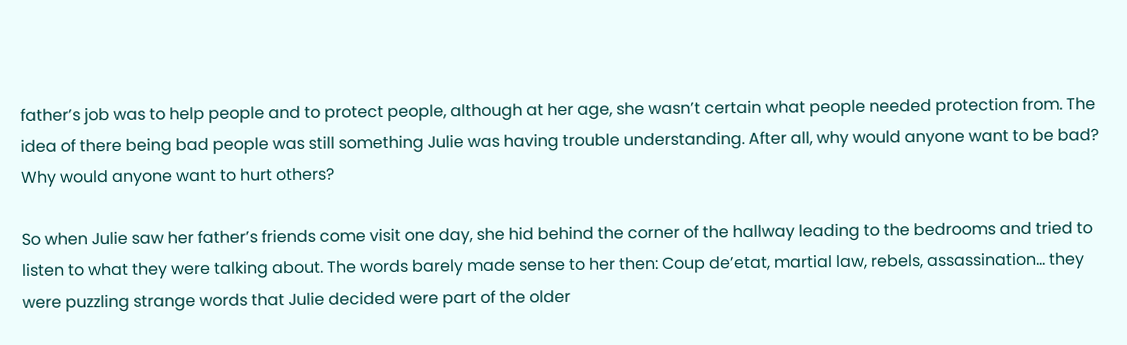father’s job was to help people and to protect people, although at her age, she wasn’t certain what people needed protection from. The idea of there being bad people was still something Julie was having trouble understanding. After all, why would anyone want to be bad? Why would anyone want to hurt others?

So when Julie saw her father’s friends come visit one day, she hid behind the corner of the hallway leading to the bedrooms and tried to listen to what they were talking about. The words barely made sense to her then: Coup de’etat, martial law, rebels, assassination… they were puzzling strange words that Julie decided were part of the older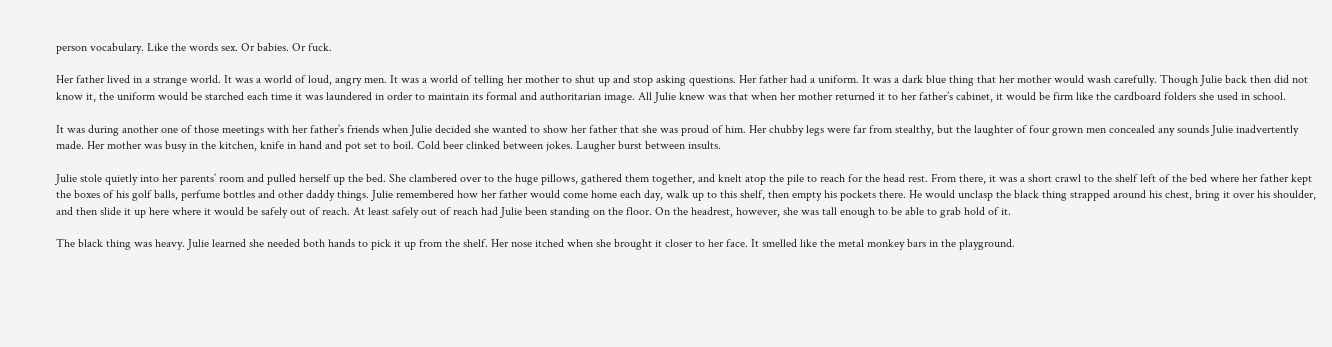person vocabulary. Like the words sex. Or babies. Or fuck.

Her father lived in a strange world. It was a world of loud, angry men. It was a world of telling her mother to shut up and stop asking questions. Her father had a uniform. It was a dark blue thing that her mother would wash carefully. Though Julie back then did not know it, the uniform would be starched each time it was laundered in order to maintain its formal and authoritarian image. All Julie knew was that when her mother returned it to her father’s cabinet, it would be firm like the cardboard folders she used in school.

It was during another one of those meetings with her father’s friends when Julie decided she wanted to show her father that she was proud of him. Her chubby legs were far from stealthy, but the laughter of four grown men concealed any sounds Julie inadvertently made. Her mother was busy in the kitchen, knife in hand and pot set to boil. Cold beer clinked between jokes. Laugher burst between insults.

Julie stole quietly into her parents’ room and pulled herself up the bed. She clambered over to the huge pillows, gathered them together, and knelt atop the pile to reach for the head rest. From there, it was a short crawl to the shelf left of the bed where her father kept the boxes of his golf balls, perfume bottles and other daddy things. Julie remembered how her father would come home each day, walk up to this shelf, then empty his pockets there. He would unclasp the black thing strapped around his chest, bring it over his shoulder, and then slide it up here where it would be safely out of reach. At least safely out of reach had Julie been standing on the floor. On the headrest, however, she was tall enough to be able to grab hold of it.

The black thing was heavy. Julie learned she needed both hands to pick it up from the shelf. Her nose itched when she brought it closer to her face. It smelled like the metal monkey bars in the playground.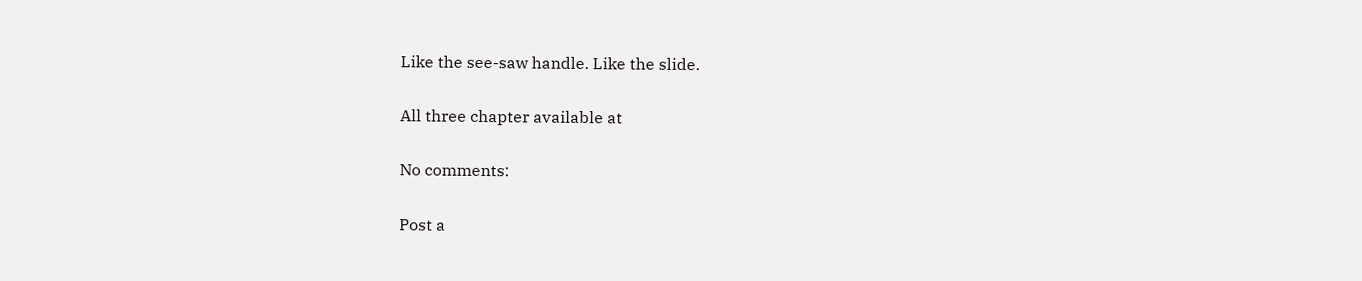Like the see-saw handle. Like the slide.

All three chapter available at

No comments:

Post a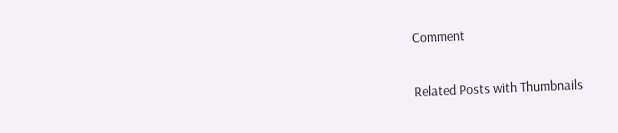Comment


Related Posts with Thumbnails